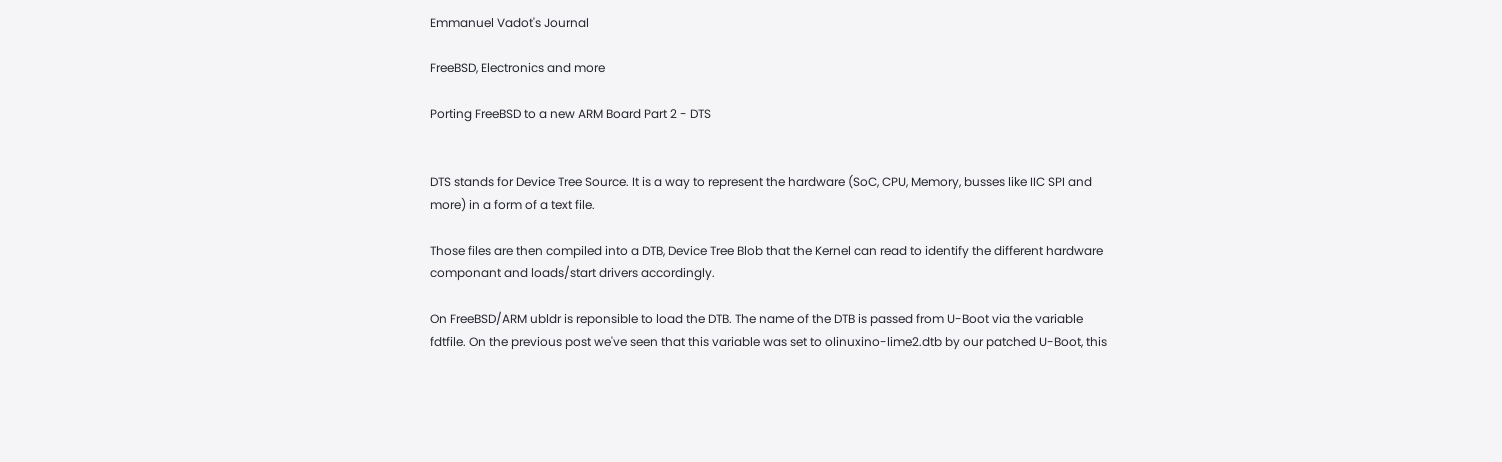Emmanuel Vadot's Journal

FreeBSD, Electronics and more

Porting FreeBSD to a new ARM Board Part 2 - DTS


DTS stands for Device Tree Source. It is a way to represent the hardware (SoC, CPU, Memory, busses like IIC SPI and more) in a form of a text file.

Those files are then compiled into a DTB, Device Tree Blob that the Kernel can read to identify the different hardware componant and loads/start drivers accordingly.

On FreeBSD/ARM ubldr is reponsible to load the DTB. The name of the DTB is passed from U-Boot via the variable fdtfile. On the previous post we've seen that this variable was set to olinuxino-lime2.dtb by our patched U-Boot, this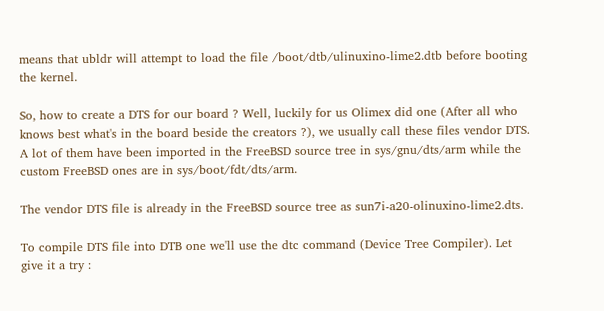means that ubldr will attempt to load the file /boot/dtb/ulinuxino-lime2.dtb before booting the kernel.

So, how to create a DTS for our board ? Well, luckily for us Olimex did one (After all who knows best what's in the board beside the creators ?), we usually call these files vendor DTS. A lot of them have been imported in the FreeBSD source tree in sys/gnu/dts/arm while the custom FreeBSD ones are in sys/boot/fdt/dts/arm.

The vendor DTS file is already in the FreeBSD source tree as sun7i-a20-olinuxino-lime2.dts.

To compile DTS file into DTB one we'll use the dtc command (Device Tree Compiler). Let give it a try :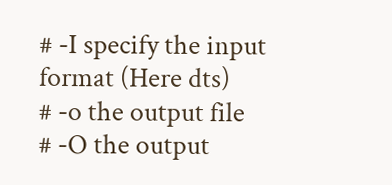# -I specify the input format (Here dts)
# -o the output file
# -O the output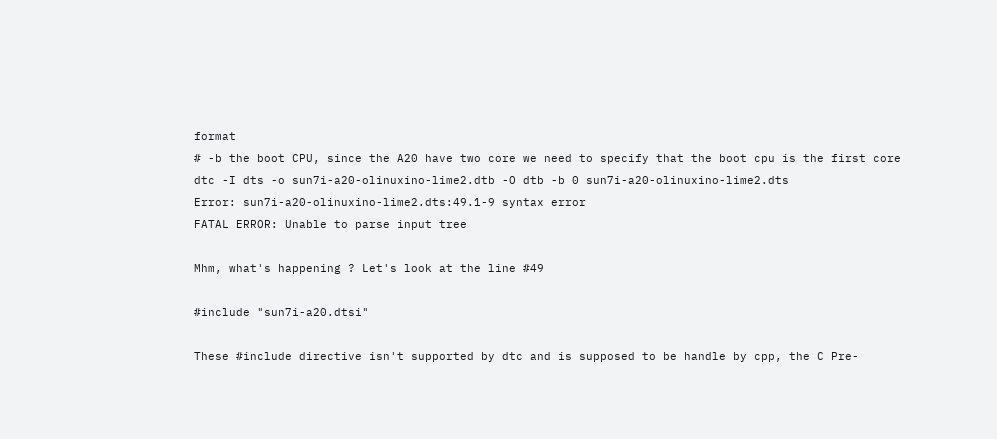format
# -b the boot CPU, since the A20 have two core we need to specify that the boot cpu is the first core
dtc -I dts -o sun7i-a20-olinuxino-lime2.dtb -O dtb -b 0 sun7i-a20-olinuxino-lime2.dts
Error: sun7i-a20-olinuxino-lime2.dts:49.1-9 syntax error
FATAL ERROR: Unable to parse input tree

Mhm, what's happening ? Let's look at the line #49

#include "sun7i-a20.dtsi"

These #include directive isn't supported by dtc and is supposed to be handle by cpp, the C Pre-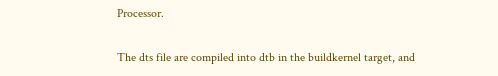Processor.

The dts file are compiled into dtb in the buildkernel target, and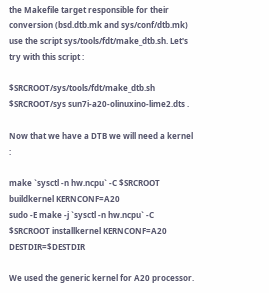the Makefile target responsible for their conversion (bsd.dtb.mk and sys/conf/dtb.mk) use the script sys/tools/fdt/make_dtb.sh. Let's try with this script :

$SRCROOT/sys/tools/fdt/make_dtb.sh $SRCROOT/sys sun7i-a20-olinuxino-lime2.dts .

Now that we have a DTB we will need a kernel :

make `sysctl -n hw.ncpu` -C $SRCROOT buildkernel KERNCONF=A20
sudo -E make -j `sysctl -n hw.ncpu` -C $SRCROOT installkernel KERNCONF=A20 DESTDIR=$DESTDIR

We used the generic kernel for A20 processor.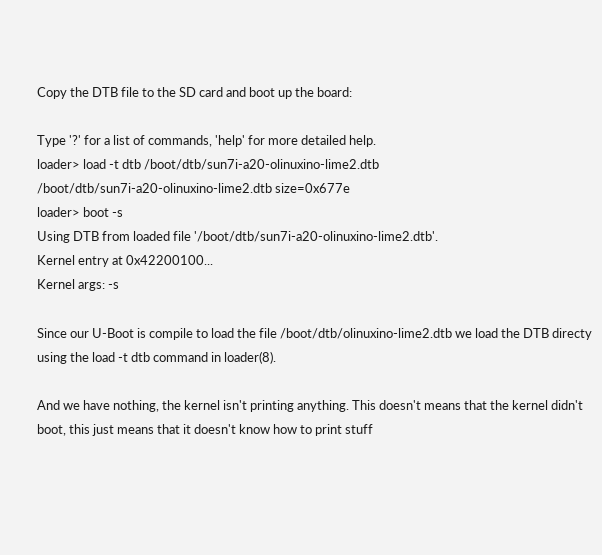Copy the DTB file to the SD card and boot up the board:

Type '?' for a list of commands, 'help' for more detailed help.
loader> load -t dtb /boot/dtb/sun7i-a20-olinuxino-lime2.dtb
/boot/dtb/sun7i-a20-olinuxino-lime2.dtb size=0x677e
loader> boot -s
Using DTB from loaded file '/boot/dtb/sun7i-a20-olinuxino-lime2.dtb'.
Kernel entry at 0x42200100...
Kernel args: -s

Since our U-Boot is compile to load the file /boot/dtb/olinuxino-lime2.dtb we load the DTB directy using the load -t dtb command in loader(8).

And we have nothing, the kernel isn't printing anything. This doesn't means that the kernel didn't boot, this just means that it doesn't know how to print stuff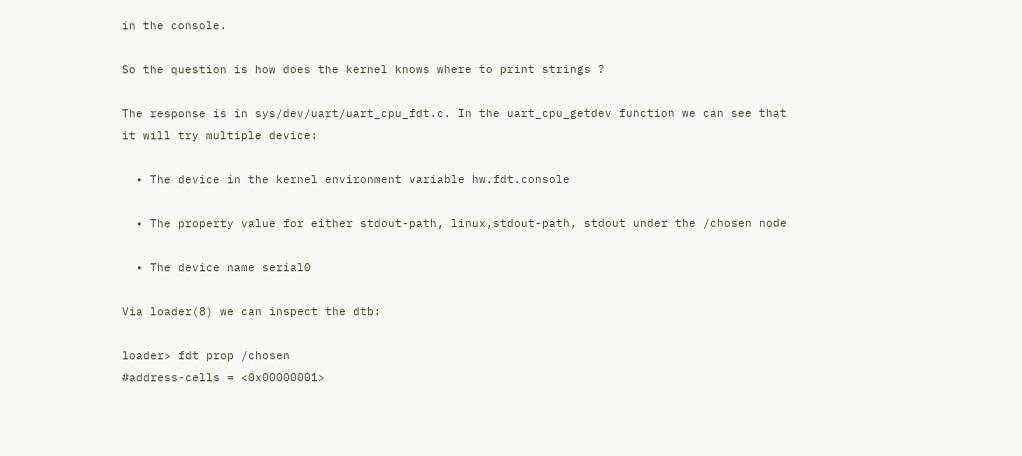in the console.

So the question is how does the kernel knows where to print strings ?

The response is in sys/dev/uart/uart_cpu_fdt.c. In the uart_cpu_getdev function we can see that it will try multiple device:

  • The device in the kernel environment variable hw.fdt.console

  • The property value for either stdout-path, linux,stdout-path, stdout under the /chosen node

  • The device name serial0

Via loader(8) we can inspect the dtb:

loader> fdt prop /chosen
#address-cells = <0x00000001>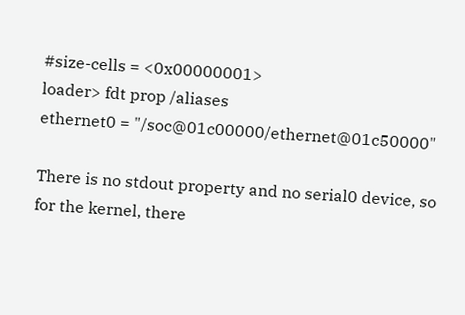#size-cells = <0x00000001>
loader> fdt prop /aliases
ethernet0 = "/soc@01c00000/ethernet@01c50000"

There is no stdout property and no serial0 device, so for the kernel, there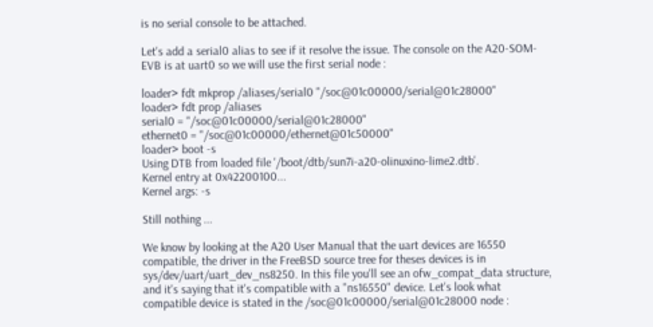is no serial console to be attached.

Let's add a serial0 alias to see if it resolve the issue. The console on the A20-SOM-EVB is at uart0 so we will use the first serial node :

loader> fdt mkprop /aliases/serial0 "/soc@01c00000/serial@01c28000"
loader> fdt prop /aliases
serial0 = "/soc@01c00000/serial@01c28000"
ethernet0 = "/soc@01c00000/ethernet@01c50000"
loader> boot -s
Using DTB from loaded file '/boot/dtb/sun7i-a20-olinuxino-lime2.dtb'.
Kernel entry at 0x42200100...
Kernel args: -s

Still nothing ...

We know by looking at the A20 User Manual that the uart devices are 16550 compatible, the driver in the FreeBSD source tree for theses devices is in sys/dev/uart/uart_dev_ns8250. In this file you'll see an ofw_compat_data structure, and it's saying that it's compatible with a "ns16550" device. Let's look what compatible device is stated in the /soc@01c00000/serial@01c28000 node :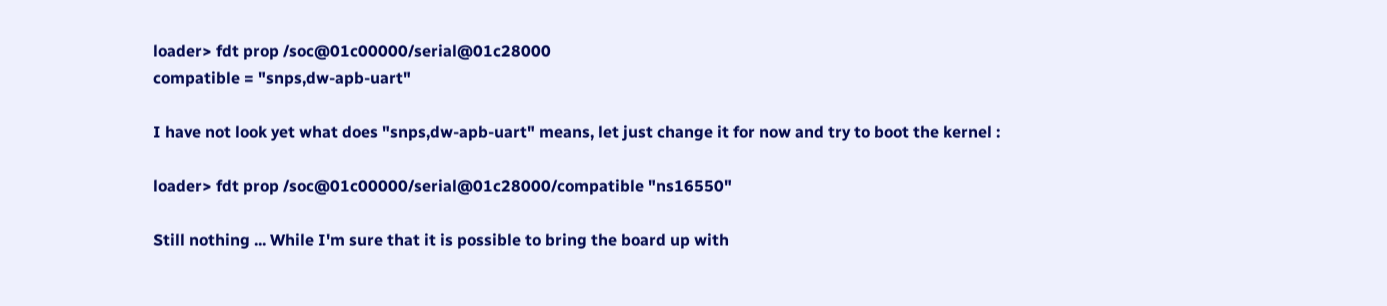loader> fdt prop /soc@01c00000/serial@01c28000
compatible = "snps,dw-apb-uart"

I have not look yet what does "snps,dw-apb-uart" means, let just change it for now and try to boot the kernel :

loader> fdt prop /soc@01c00000/serial@01c28000/compatible "ns16550"

Still nothing ... While I'm sure that it is possible to bring the board up with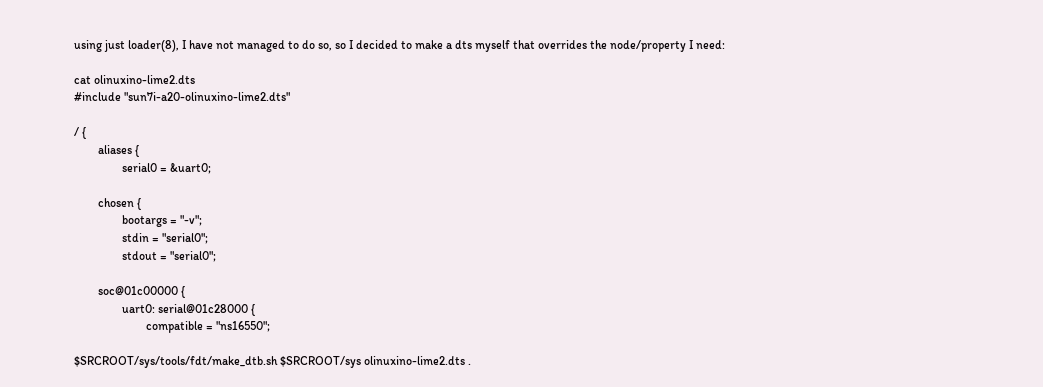using just loader(8), I have not managed to do so, so I decided to make a dts myself that overrides the node/property I need:

cat olinuxino-lime2.dts
#include "sun7i-a20-olinuxino-lime2.dts"

/ {
        aliases {
                serial0 = &uart0;

        chosen {
                bootargs = "-v";
                stdin = "serial0";
                stdout = "serial0";

        soc@01c00000 {
                uart0: serial@01c28000 {
                        compatible = "ns16550";

$SRCROOT/sys/tools/fdt/make_dtb.sh $SRCROOT/sys olinuxino-lime2.dts .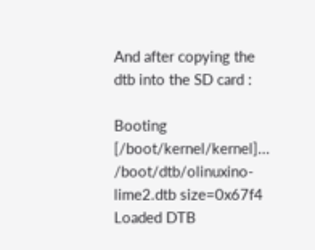And after copying the dtb into the SD card :

Booting [/boot/kernel/kernel]...
/boot/dtb/olinuxino-lime2.dtb size=0x67f4
Loaded DTB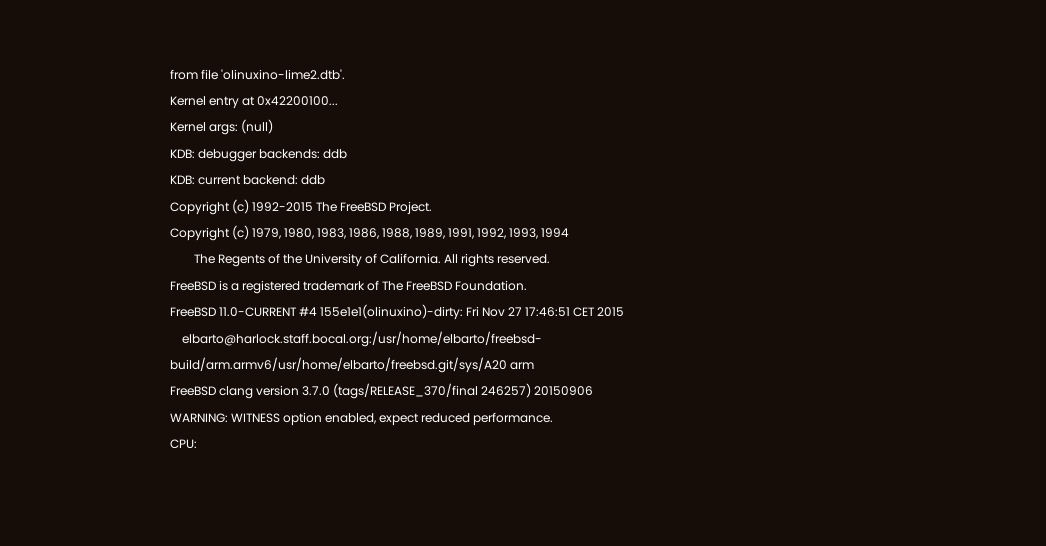from file 'olinuxino-lime2.dtb'.
Kernel entry at 0x42200100...
Kernel args: (null)
KDB: debugger backends: ddb
KDB: current backend: ddb
Copyright (c) 1992-2015 The FreeBSD Project.
Copyright (c) 1979, 1980, 1983, 1986, 1988, 1989, 1991, 1992, 1993, 1994
        The Regents of the University of California. All rights reserved.
FreeBSD is a registered trademark of The FreeBSD Foundation.
FreeBSD 11.0-CURRENT #4 155e1e1(olinuxino)-dirty: Fri Nov 27 17:46:51 CET 2015
    elbarto@harlock.staff.bocal.org:/usr/home/elbarto/freebsd-build/arm.armv6/usr/home/elbarto/freebsd.git/sys/A20 arm
FreeBSD clang version 3.7.0 (tags/RELEASE_370/final 246257) 20150906
WARNING: WITNESS option enabled, expect reduced performance.
CPU: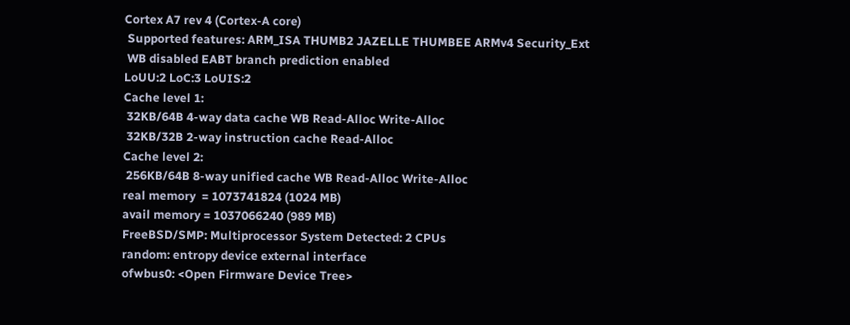Cortex A7 rev 4 (Cortex-A core)
 Supported features: ARM_ISA THUMB2 JAZELLE THUMBEE ARMv4 Security_Ext
 WB disabled EABT branch prediction enabled
LoUU:2 LoC:3 LoUIS:2
Cache level 1:
 32KB/64B 4-way data cache WB Read-Alloc Write-Alloc
 32KB/32B 2-way instruction cache Read-Alloc
Cache level 2:
 256KB/64B 8-way unified cache WB Read-Alloc Write-Alloc
real memory  = 1073741824 (1024 MB)
avail memory = 1037066240 (989 MB)
FreeBSD/SMP: Multiprocessor System Detected: 2 CPUs
random: entropy device external interface
ofwbus0: <Open Firmware Device Tree>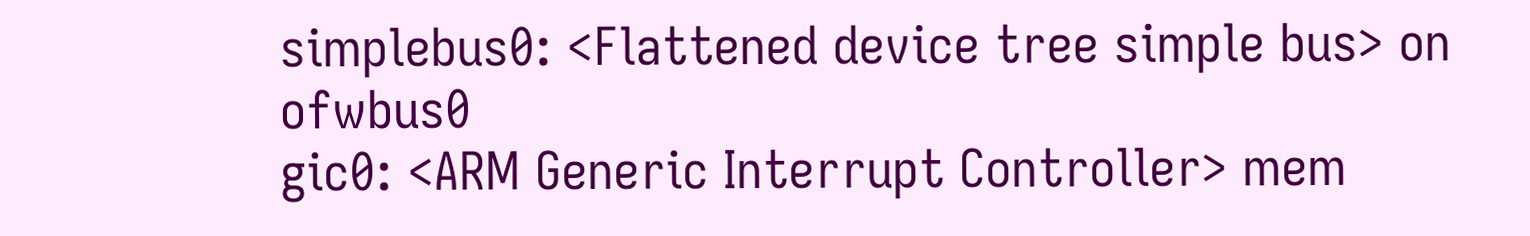simplebus0: <Flattened device tree simple bus> on ofwbus0
gic0: <ARM Generic Interrupt Controller> mem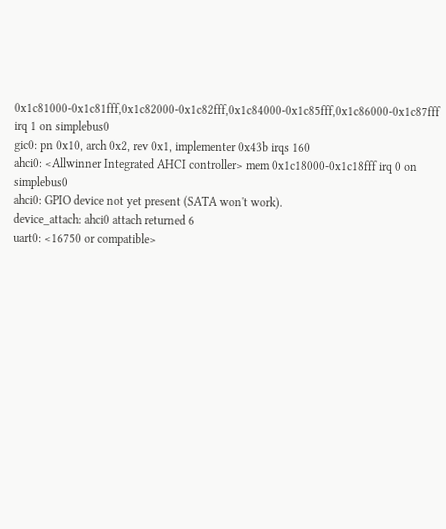0x1c81000-0x1c81fff,0x1c82000-0x1c82fff,0x1c84000-0x1c85fff,0x1c86000-0x1c87fff irq 1 on simplebus0
gic0: pn 0x10, arch 0x2, rev 0x1, implementer 0x43b irqs 160
ahci0: <Allwinner Integrated AHCI controller> mem 0x1c18000-0x1c18fff irq 0 on simplebus0
ahci0: GPIO device not yet present (SATA won't work).
device_attach: ahci0 attach returned 6
uart0: <16750 or compatible>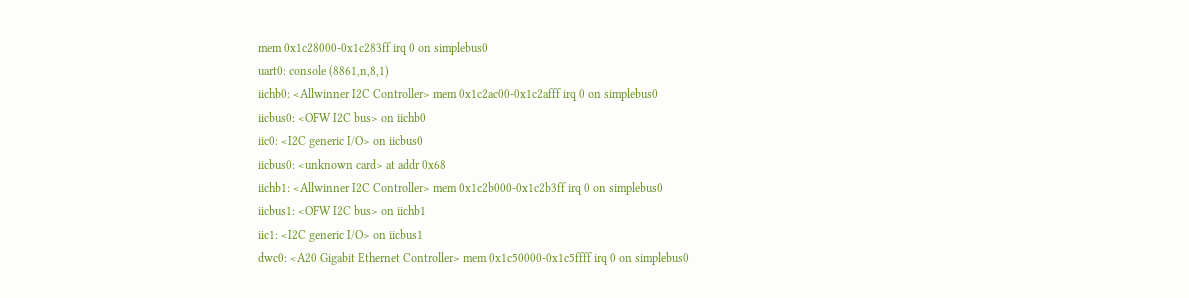mem 0x1c28000-0x1c283ff irq 0 on simplebus0
uart0: console (8861,n,8,1)
iichb0: <Allwinner I2C Controller> mem 0x1c2ac00-0x1c2afff irq 0 on simplebus0
iicbus0: <OFW I2C bus> on iichb0
iic0: <I2C generic I/O> on iicbus0
iicbus0: <unknown card> at addr 0x68
iichb1: <Allwinner I2C Controller> mem 0x1c2b000-0x1c2b3ff irq 0 on simplebus0
iicbus1: <OFW I2C bus> on iichb1
iic1: <I2C generic I/O> on iicbus1
dwc0: <A20 Gigabit Ethernet Controller> mem 0x1c50000-0x1c5ffff irq 0 on simplebus0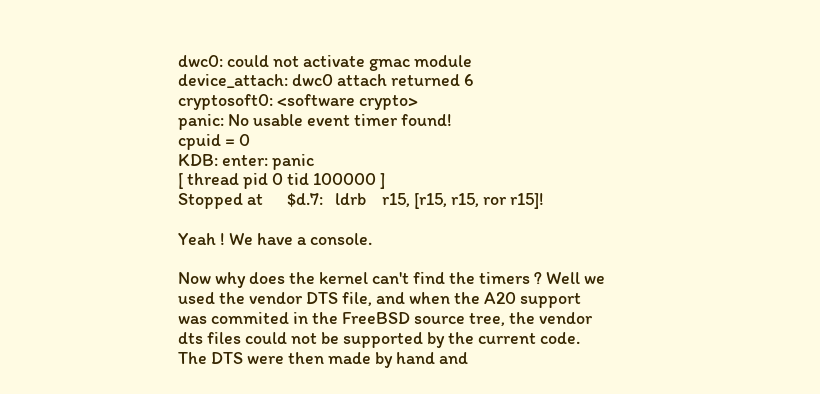dwc0: could not activate gmac module
device_attach: dwc0 attach returned 6
cryptosoft0: <software crypto>
panic: No usable event timer found!
cpuid = 0
KDB: enter: panic
[ thread pid 0 tid 100000 ]
Stopped at      $d.7:   ldrb    r15, [r15, r15, ror r15]!

Yeah ! We have a console.

Now why does the kernel can't find the timers ? Well we used the vendor DTS file, and when the A20 support was commited in the FreeBSD source tree, the vendor dts files could not be supported by the current code. The DTS were then made by hand and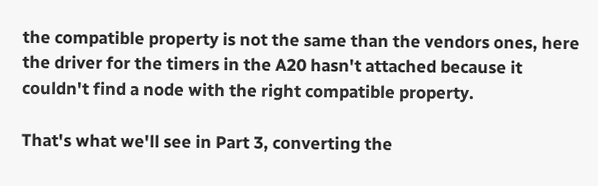the compatible property is not the same than the vendors ones, here the driver for the timers in the A20 hasn't attached because it couldn't find a node with the right compatible property.

That's what we'll see in Part 3, converting the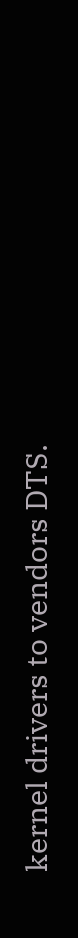kernel drivers to vendors DTS.